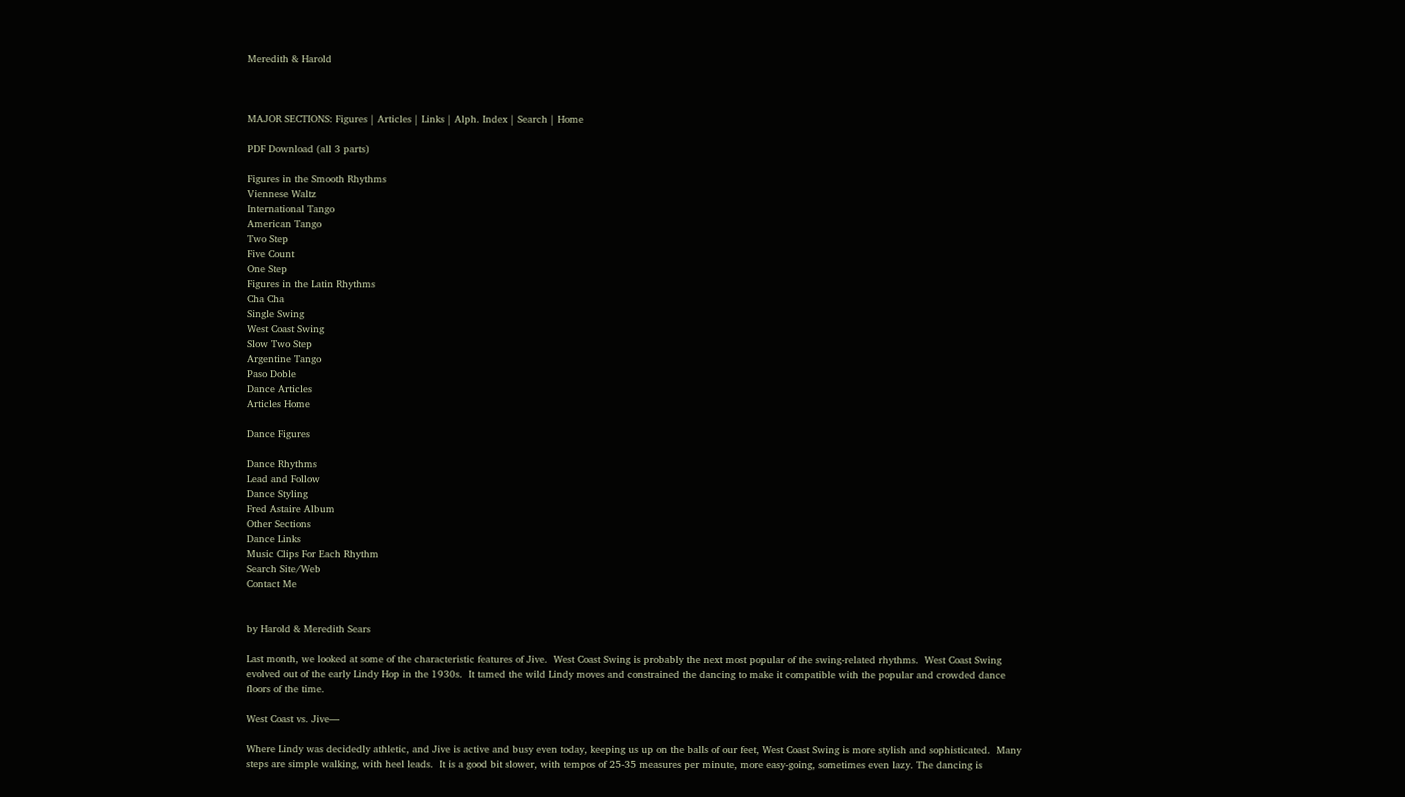Meredith & Harold



MAJOR SECTIONS: Figures | Articles | Links | Alph. Index | Search | Home

PDF Download (all 3 parts)

Figures in the Smooth Rhythms
Viennese Waltz
International Tango
American Tango
Two Step
Five Count
One Step
Figures in the Latin Rhythms
Cha Cha
Single Swing
West Coast Swing
Slow Two Step
Argentine Tango
Paso Doble
Dance Articles
Articles Home

Dance Figures

Dance Rhythms
Lead and Follow
Dance Styling
Fred Astaire Album
Other Sections
Dance Links
Music Clips For Each Rhythm
Search Site/Web
Contact Me


by Harold & Meredith Sears

Last month, we looked at some of the characteristic features of Jive.  West Coast Swing is probably the next most popular of the swing-related rhythms.  West Coast Swing evolved out of the early Lindy Hop in the 1930s.  It tamed the wild Lindy moves and constrained the dancing to make it compatible with the popular and crowded dance floors of the time.

West Coast vs. Jive—

Where Lindy was decidedly athletic, and Jive is active and busy even today, keeping us up on the balls of our feet, West Coast Swing is more stylish and sophisticated.  Many steps are simple walking, with heel leads.  It is a good bit slower, with tempos of 25-35 measures per minute, more easy-going, sometimes even lazy. The dancing is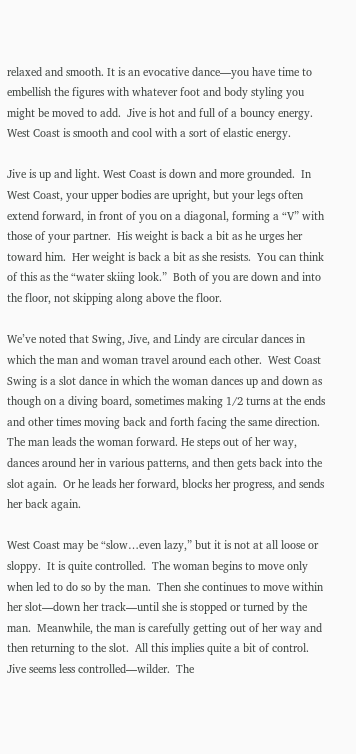relaxed and smooth. It is an evocative dance—you have time to embellish the figures with whatever foot and body styling you might be moved to add.  Jive is hot and full of a bouncy energy.  West Coast is smooth and cool with a sort of elastic energy.

Jive is up and light. West Coast is down and more grounded.  In West Coast, your upper bodies are upright, but your legs often extend forward, in front of you on a diagonal, forming a “V” with those of your partner.  His weight is back a bit as he urges her toward him.  Her weight is back a bit as she resists.  You can think of this as the “water skiing look.”  Both of you are down and into the floor, not skipping along above the floor.

We’ve noted that Swing, Jive, and Lindy are circular dances in which the man and woman travel around each other.  West Coast Swing is a slot dance in which the woman dances up and down as though on a diving board, sometimes making 1/2 turns at the ends and other times moving back and forth facing the same direction. The man leads the woman forward. He steps out of her way, dances around her in various patterns, and then gets back into the slot again.  Or he leads her forward, blocks her progress, and sends her back again.

West Coast may be “slow…even lazy,” but it is not at all loose or sloppy.  It is quite controlled.  The woman begins to move only when led to do so by the man.  Then she continues to move within her slot—down her track—until she is stopped or turned by the man.  Meanwhile, the man is carefully getting out of her way and then returning to the slot.  All this implies quite a bit of control. Jive seems less controlled—wilder.  The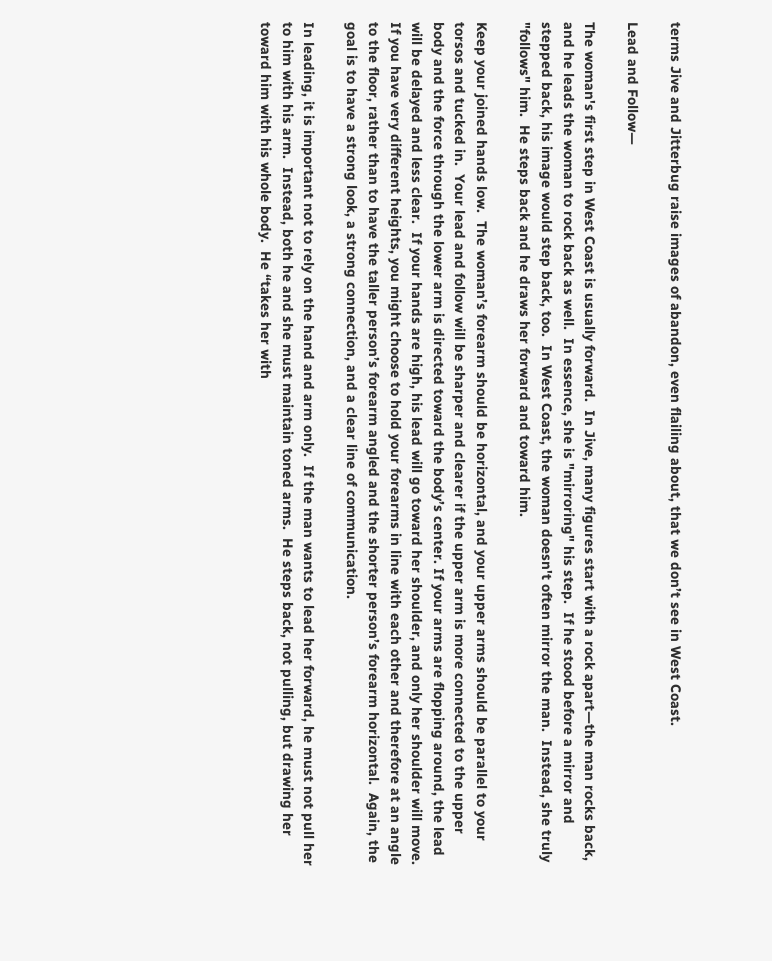terms Jive and Jitterbug raise images of abandon, even flailing about, that we don’t see in West Coast.

Lead and Follow—

The woman's first step in West Coast is usually forward.  In Jive, many figures start with a rock apart—the man rocks back, and he leads the woman to rock back as well.  In essence, she is "mirroring" his step.  If he stood before a mirror and stepped back, his image would step back, too.  In West Coast, the woman doesn't often mirror the man.  Instead, she truly "follows" him.  He steps back and he draws her forward and toward him.

Keep your joined hands low.  The woman’s forearm should be horizontal, and your upper arms should be parallel to your torsos and tucked in.  Your lead and follow will be sharper and clearer if the upper arm is more connected to the upper body and the force through the lower arm is directed toward the body’s center. If your arms are flopping around, the lead will be delayed and less clear.  If your hands are high, his lead will go toward her shoulder, and only her shoulder will move.  If you have very different heights, you might choose to hold your forearms in line with each other and therefore at an angle to the floor, rather than to have the taller person’s forearm angled and the shorter person’s forearm horizontal.  Again, the goal is to have a strong look, a strong connection, and a clear line of communication.

In leading, it is important not to rely on the hand and arm only.  If the man wants to lead her forward, he must not pull her to him with his arm.  Instead, both he and she must maintain toned arms.  He steps back, not pulling, but drawing her toward him with his whole body.  He “takes her with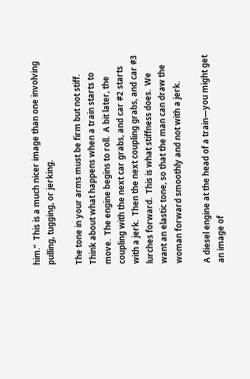him.”  This is a much nicer image than one involving pulling, tugging, or jerking.

The tone in your arms must be firm but not stiff.  Think about what happens when a train starts to move.  The engine begins to roll.  A bit later, the coupling with the next car grabs, and car #2 starts with a jerk.  Then the next coupling grabs, and car #3 lurches forward.  This is what stiffness does.  We want an elastic tone, so that the man can draw the woman forward smoothly and not with a jerk.

A diesel engine at the head of a train—you might get an image of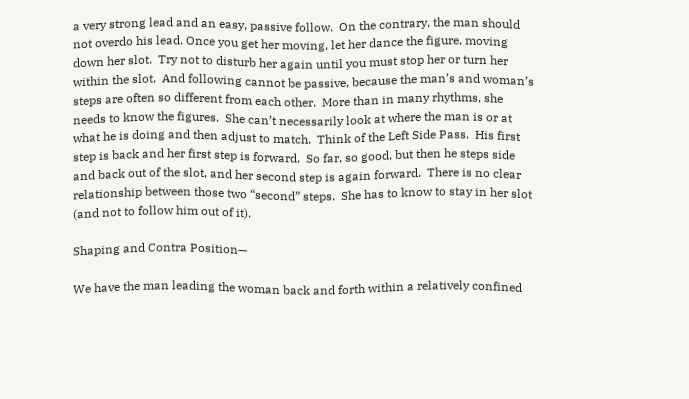a very strong lead and an easy, passive follow.  On the contrary, the man should not overdo his lead. Once you get her moving, let her dance the figure, moving down her slot.  Try not to disturb her again until you must stop her or turn her within the slot.  And following cannot be passive, because the man’s and woman’s steps are often so different from each other.  More than in many rhythms, she needs to know the figures.  She can’t necessarily look at where the man is or at what he is doing and then adjust to match.  Think of the Left Side Pass.  His first step is back and her first step is forward.  So far, so good, but then he steps side and back out of the slot, and her second step is again forward.  There is no clear relationship between those two “second” steps.  She has to know to stay in her slot (and not to follow him out of it).

Shaping and Contra Position—

We have the man leading the woman back and forth within a relatively confined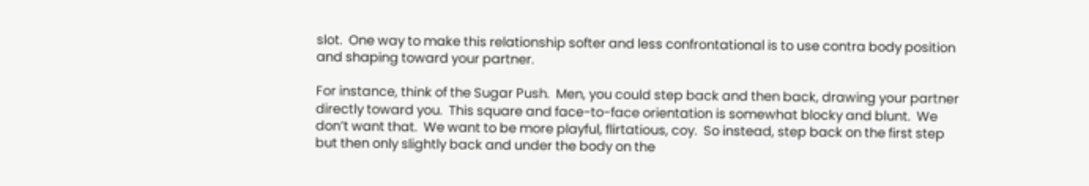slot.  One way to make this relationship softer and less confrontational is to use contra body position and shaping toward your partner.

For instance, think of the Sugar Push.  Men, you could step back and then back, drawing your partner directly toward you.  This square and face-to-face orientation is somewhat blocky and blunt.  We don’t want that.  We want to be more playful, flirtatious, coy.  So instead, step back on the first step but then only slightly back and under the body on the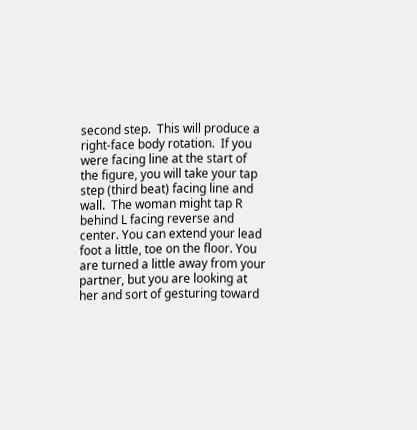second step.  This will produce a right-face body rotation.  If you were facing line at the start of the figure, you will take your tap step (third beat) facing line and wall.  The woman might tap R behind L facing reverse and center. You can extend your lead foot a little, toe on the floor. You are turned a little away from your partner, but you are looking at her and sort of gesturing toward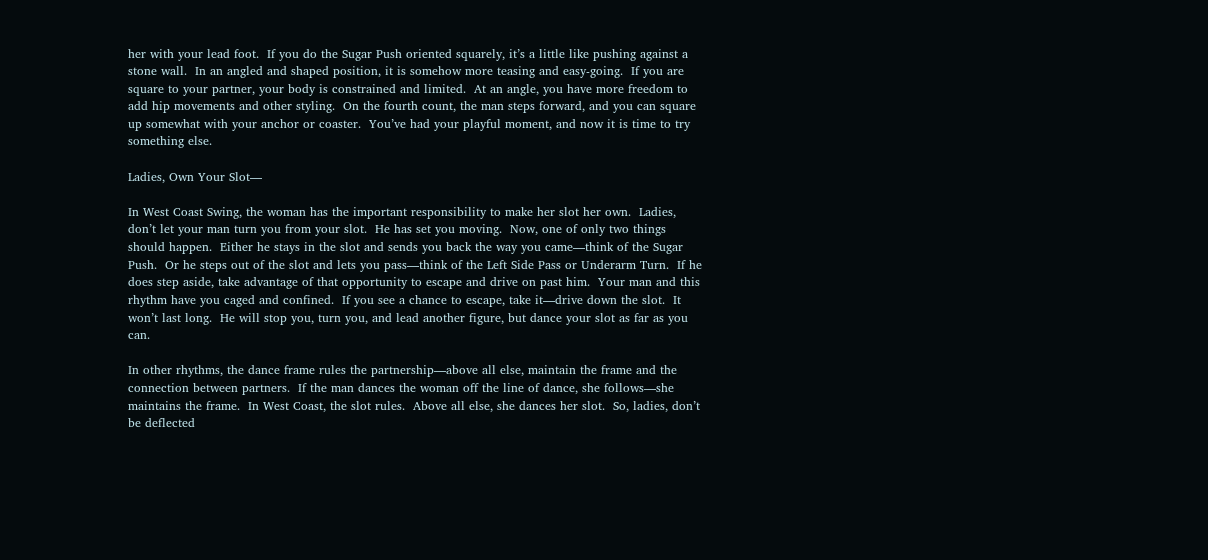her with your lead foot.  If you do the Sugar Push oriented squarely, it’s a little like pushing against a stone wall.  In an angled and shaped position, it is somehow more teasing and easy-going.  If you are square to your partner, your body is constrained and limited.  At an angle, you have more freedom to add hip movements and other styling.  On the fourth count, the man steps forward, and you can square up somewhat with your anchor or coaster.  You’ve had your playful moment, and now it is time to try something else.

Ladies, Own Your Slot—

In West Coast Swing, the woman has the important responsibility to make her slot her own.  Ladies, don’t let your man turn you from your slot.  He has set you moving.  Now, one of only two things should happen.  Either he stays in the slot and sends you back the way you came—think of the Sugar Push.  Or he steps out of the slot and lets you pass—think of the Left Side Pass or Underarm Turn.  If he does step aside, take advantage of that opportunity to escape and drive on past him.  Your man and this rhythm have you caged and confined.  If you see a chance to escape, take it—drive down the slot.  It won’t last long.  He will stop you, turn you, and lead another figure, but dance your slot as far as you can.

In other rhythms, the dance frame rules the partnership—above all else, maintain the frame and the connection between partners.  If the man dances the woman off the line of dance, she follows—she maintains the frame.  In West Coast, the slot rules.  Above all else, she dances her slot.  So, ladies, don’t be deflected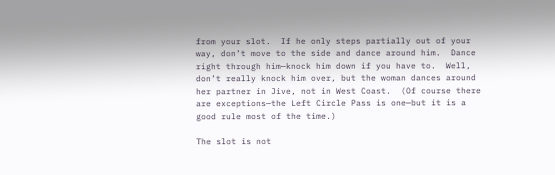from your slot.  If he only steps partially out of your way, don’t move to the side and dance around him.  Dance right through him—knock him down if you have to.  Well, don’t really knock him over, but the woman dances around her partner in Jive, not in West Coast.  (Of course there are exceptions—the Left Circle Pass is one—but it is a good rule most of the time.)

The slot is not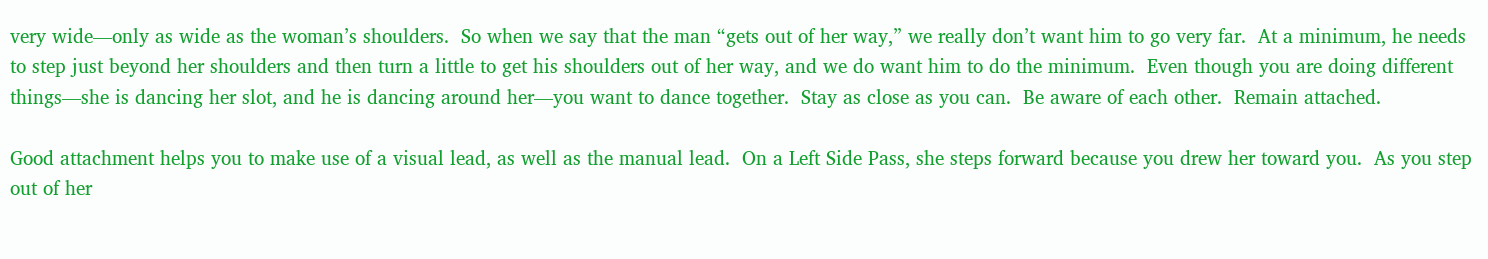very wide—only as wide as the woman’s shoulders.  So when we say that the man “gets out of her way,” we really don’t want him to go very far.  At a minimum, he needs to step just beyond her shoulders and then turn a little to get his shoulders out of her way, and we do want him to do the minimum.  Even though you are doing different things—she is dancing her slot, and he is dancing around her—you want to dance together.  Stay as close as you can.  Be aware of each other.  Remain attached.

Good attachment helps you to make use of a visual lead, as well as the manual lead.  On a Left Side Pass, she steps forward because you drew her toward you.  As you step out of her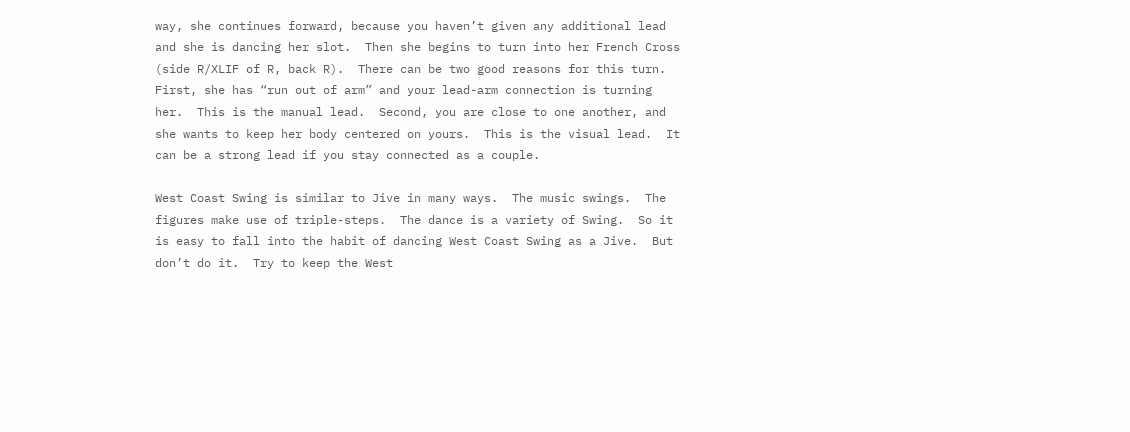way, she continues forward, because you haven’t given any additional lead and she is dancing her slot.  Then she begins to turn into her French Cross (side R/XLIF of R, back R).  There can be two good reasons for this turn.  First, she has “run out of arm” and your lead-arm connection is turning her.  This is the manual lead.  Second, you are close to one another, and she wants to keep her body centered on yours.  This is the visual lead.  It can be a strong lead if you stay connected as a couple.

West Coast Swing is similar to Jive in many ways.  The music swings.  The figures make use of triple-steps.  The dance is a variety of Swing.  So it is easy to fall into the habit of dancing West Coast Swing as a Jive.  But don’t do it.  Try to keep the West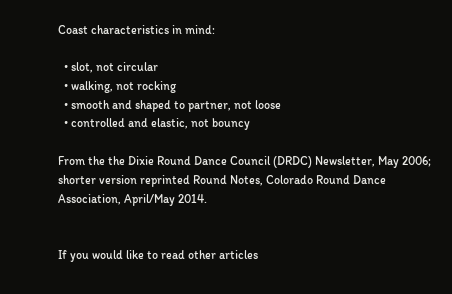Coast characteristics in mind:

  • slot, not circular
  • walking, not rocking
  • smooth and shaped to partner, not loose
  • controlled and elastic, not bouncy

From the the Dixie Round Dance Council (DRDC) Newsletter, May 2006; shorter version reprinted Round Notes, Colorado Round Dance Association, April/May 2014.


If you would like to read other articles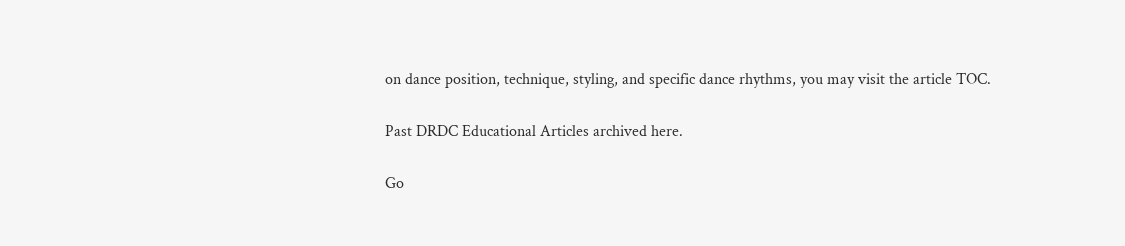on dance position, technique, styling, and specific dance rhythms, you may visit the article TOC.

Past DRDC Educational Articles archived here.

Go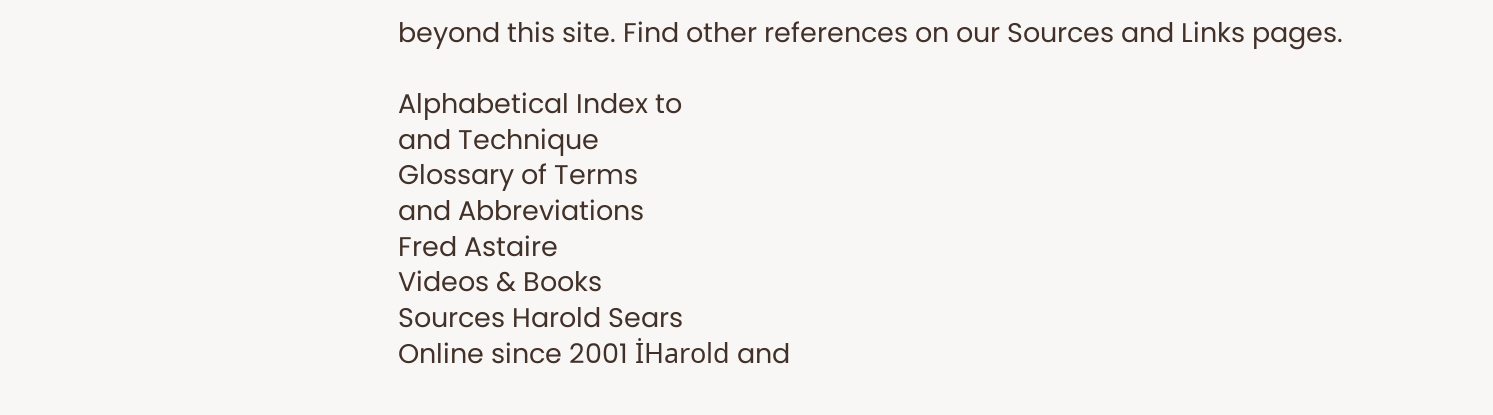beyond this site. Find other references on our Sources and Links pages.

Alphabetical Index to
and Technique
Glossary of Terms
and Abbreviations
Fred Astaire
Videos & Books
Sources Harold Sears
Online since 2001 İHarold and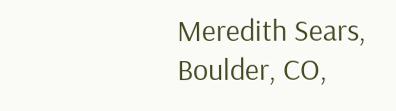Meredith Sears, Boulder, CO,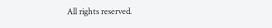All rights reserved.